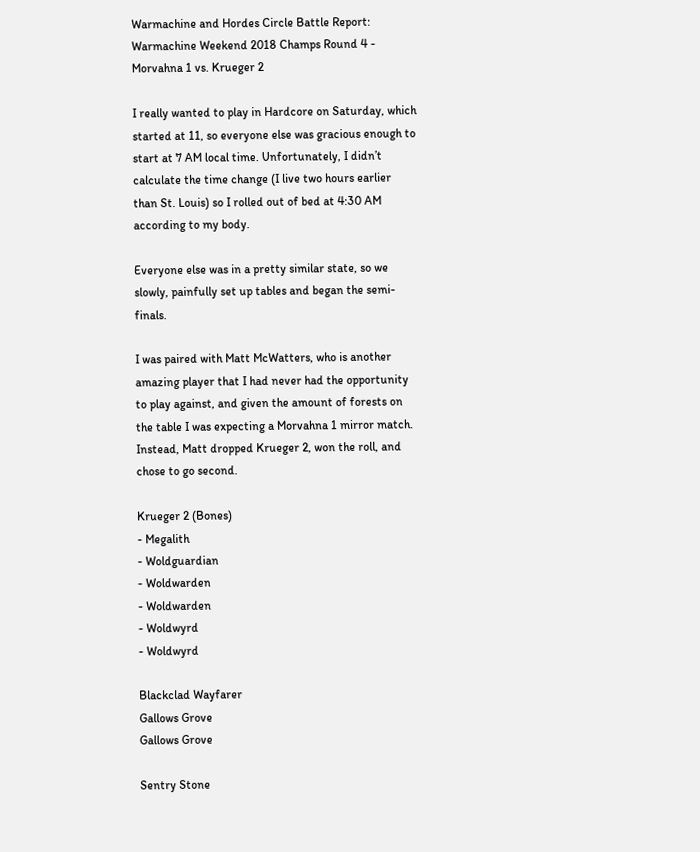Warmachine and Hordes Circle Battle Report: Warmachine Weekend 2018 Champs Round 4 - Morvahna 1 vs. Krueger 2

I really wanted to play in Hardcore on Saturday, which started at 11, so everyone else was gracious enough to start at 7 AM local time. Unfortunately, I didn’t calculate the time change (I live two hours earlier than St. Louis) so I rolled out of bed at 4:30 AM according to my body.

Everyone else was in a pretty similar state, so we slowly, painfully set up tables and began the semi-finals.

I was paired with Matt McWatters, who is another amazing player that I had never had the opportunity to play against, and given the amount of forests on the table I was expecting a Morvahna 1 mirror match. Instead, Matt dropped Krueger 2, won the roll, and chose to go second.

Krueger 2 (Bones)
- Megalith
- Woldguardian
- Woldwarden
- Woldwarden
- Woldwyrd
- Woldwyrd

Blackclad Wayfarer
Gallows Grove
Gallows Grove

Sentry Stone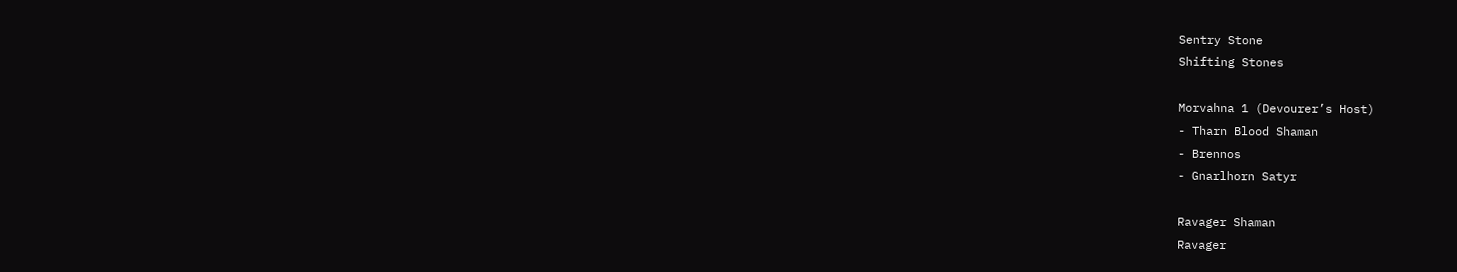Sentry Stone
Shifting Stones

Morvahna 1 (Devourer’s Host)
- Tharn Blood Shaman
- Brennos
- Gnarlhorn Satyr

Ravager Shaman
Ravager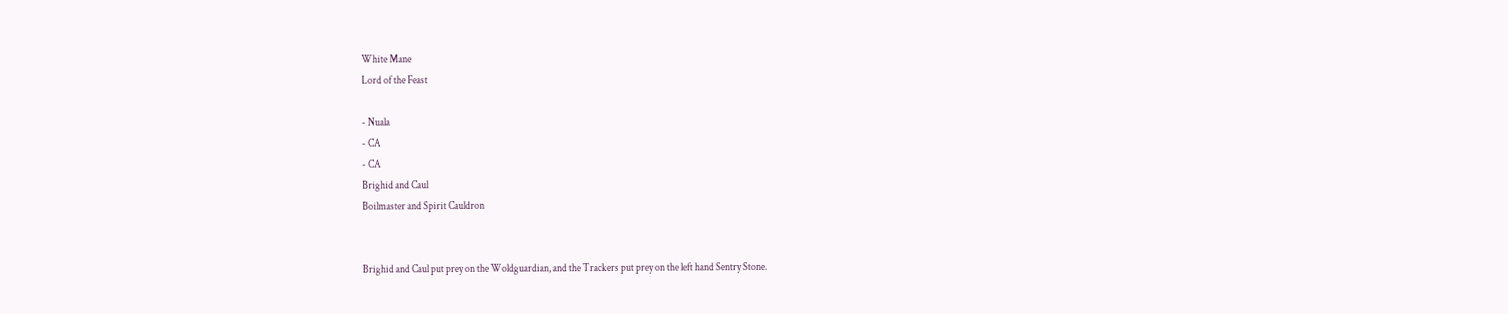White Mane
Lord of the Feast

- Nuala
- CA
- CA
Brighid and Caul
Boilmaster and Spirit Cauldron


Brighid and Caul put prey on the Woldguardian, and the Trackers put prey on the left hand Sentry Stone.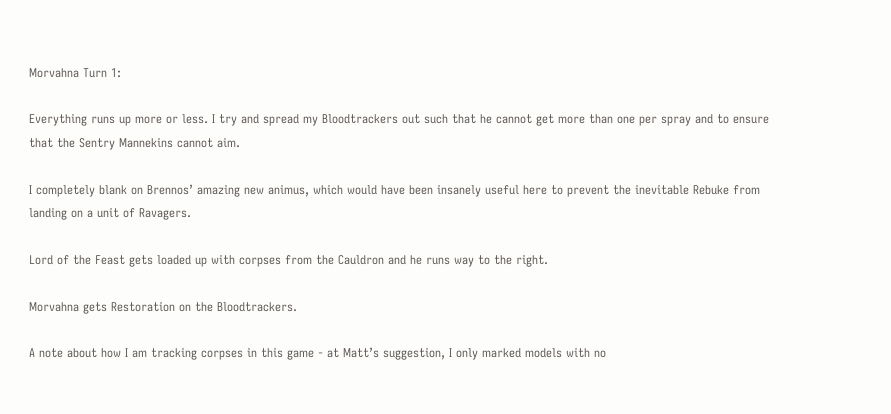Morvahna Turn 1:

Everything runs up more or less. I try and spread my Bloodtrackers out such that he cannot get more than one per spray and to ensure that the Sentry Mannekins cannot aim.

I completely blank on Brennos’ amazing new animus, which would have been insanely useful here to prevent the inevitable Rebuke from landing on a unit of Ravagers.

Lord of the Feast gets loaded up with corpses from the Cauldron and he runs way to the right.

Morvahna gets Restoration on the Bloodtrackers.

A note about how I am tracking corpses in this game - at Matt’s suggestion, I only marked models with no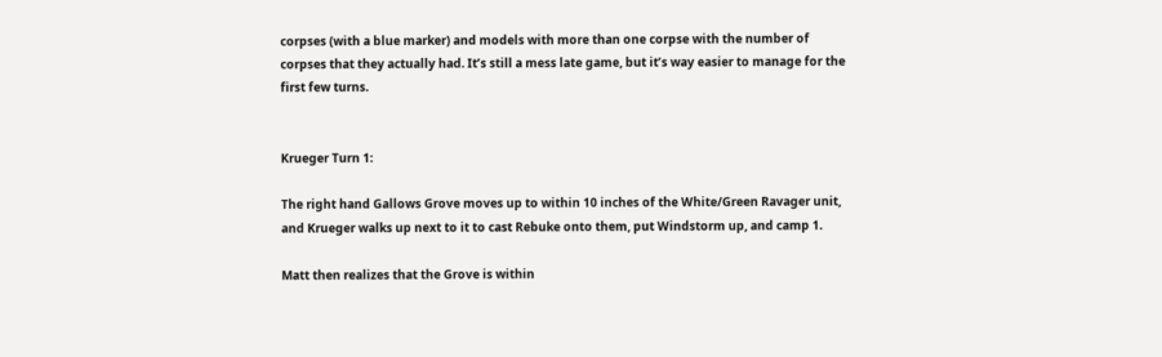corpses (with a blue marker) and models with more than one corpse with the number of corpses that they actually had. It’s still a mess late game, but it’s way easier to manage for the first few turns.


Krueger Turn 1:

The right hand Gallows Grove moves up to within 10 inches of the White/Green Ravager unit, and Krueger walks up next to it to cast Rebuke onto them, put Windstorm up, and camp 1.

Matt then realizes that the Grove is within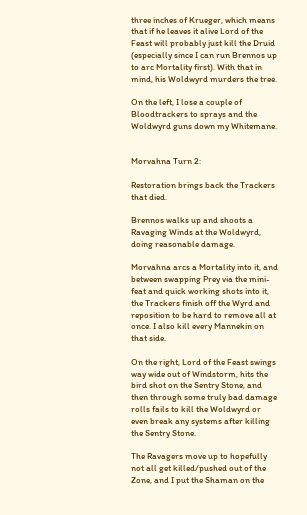three inches of Krueger, which means that if he leaves it alive Lord of the Feast will probably just kill the Druid (especially since I can run Brennos up to arc Mortality first). With that in mind, his Woldwyrd murders the tree.

On the left, I lose a couple of Bloodtrackers to sprays and the Woldwyrd guns down my Whitemane.


Morvahna Turn 2:

Restoration brings back the Trackers that died.

Brennos walks up and shoots a Ravaging Winds at the Woldwyrd, doing reasonable damage.

Morvahna arcs a Mortality into it, and between swapping Prey via the mini-feat and quick working shots into it, the Trackers finish off the Wyrd and reposition to be hard to remove all at once. I also kill every Mannekin on that side.

On the right, Lord of the Feast swings way wide out of Windstorm, hits the bird shot on the Sentry Stone, and then through some truly bad damage rolls fails to kill the Woldwyrd or even break any systems after killing the Sentry Stone.

The Ravagers move up to hopefully not all get killed/pushed out of the Zone, and I put the Shaman on the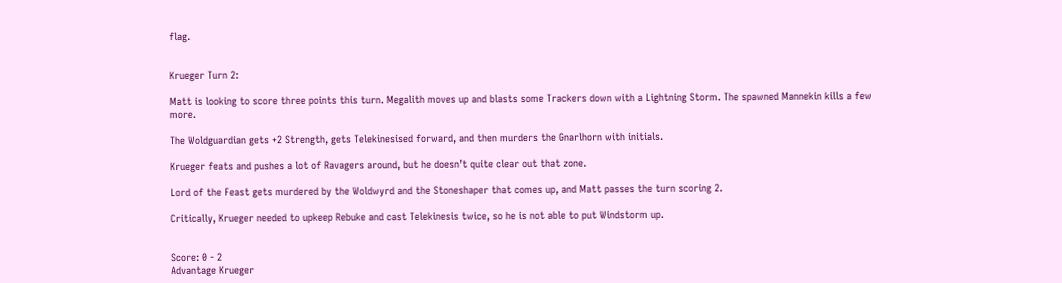flag.


Krueger Turn 2:

Matt is looking to score three points this turn. Megalith moves up and blasts some Trackers down with a Lightning Storm. The spawned Mannekin kills a few more.

The Woldguardian gets +2 Strength, gets Telekinesised forward, and then murders the Gnarlhorn with initials.

Krueger feats and pushes a lot of Ravagers around, but he doesn’t quite clear out that zone.

Lord of the Feast gets murdered by the Woldwyrd and the Stoneshaper that comes up, and Matt passes the turn scoring 2.

Critically, Krueger needed to upkeep Rebuke and cast Telekinesis twice, so he is not able to put Windstorm up.


Score: 0 - 2
Advantage Krueger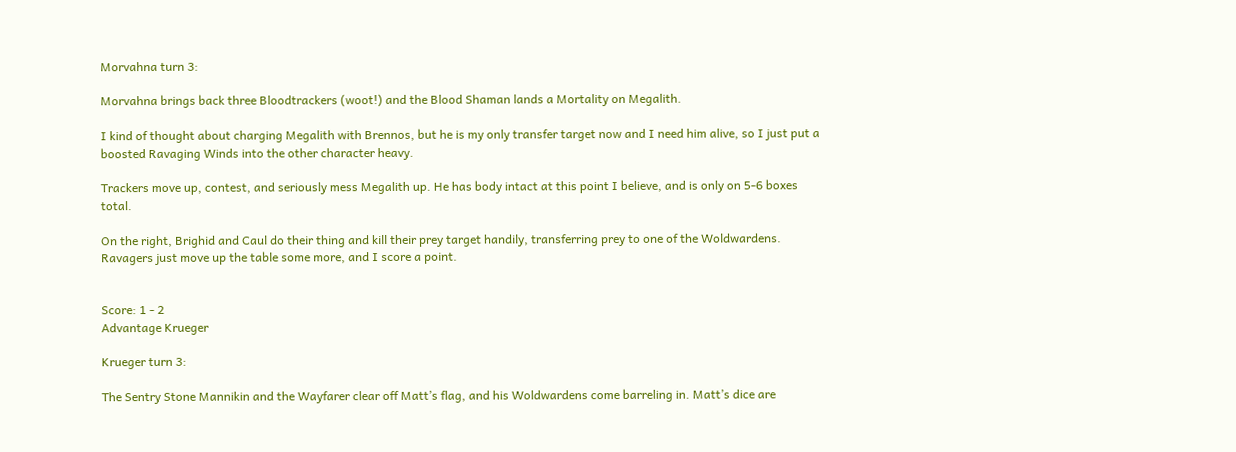Morvahna turn 3:

Morvahna brings back three Bloodtrackers (woot!) and the Blood Shaman lands a Mortality on Megalith.

I kind of thought about charging Megalith with Brennos, but he is my only transfer target now and I need him alive, so I just put a boosted Ravaging Winds into the other character heavy.

Trackers move up, contest, and seriously mess Megalith up. He has body intact at this point I believe, and is only on 5-6 boxes total.

On the right, Brighid and Caul do their thing and kill their prey target handily, transferring prey to one of the Woldwardens. Ravagers just move up the table some more, and I score a point.


Score: 1 - 2
Advantage Krueger

Krueger turn 3:

The Sentry Stone Mannikin and the Wayfarer clear off Matt’s flag, and his Woldwardens come barreling in. Matt’s dice are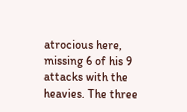atrocious here, missing 6 of his 9 attacks with the heavies. The three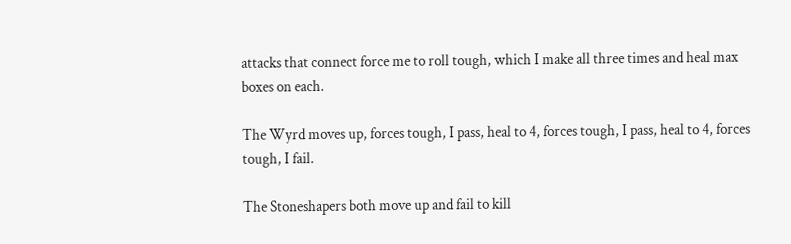attacks that connect force me to roll tough, which I make all three times and heal max boxes on each.

The Wyrd moves up, forces tough, I pass, heal to 4, forces tough, I pass, heal to 4, forces tough, I fail.

The Stoneshapers both move up and fail to kill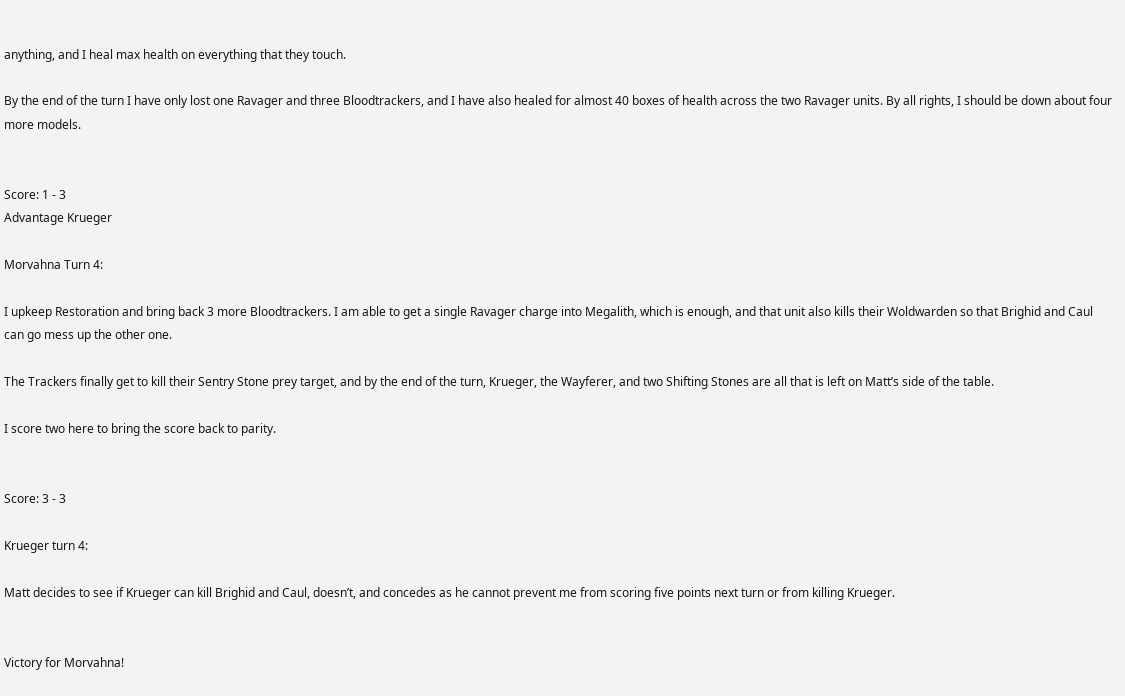anything, and I heal max health on everything that they touch.

By the end of the turn I have only lost one Ravager and three Bloodtrackers, and I have also healed for almost 40 boxes of health across the two Ravager units. By all rights, I should be down about four more models.


Score: 1 - 3
Advantage Krueger

Morvahna Turn 4:

I upkeep Restoration and bring back 3 more Bloodtrackers. I am able to get a single Ravager charge into Megalith, which is enough, and that unit also kills their Woldwarden so that Brighid and Caul can go mess up the other one.

The Trackers finally get to kill their Sentry Stone prey target, and by the end of the turn, Krueger, the Wayferer, and two Shifting Stones are all that is left on Matt’s side of the table.

I score two here to bring the score back to parity.


Score: 3 - 3

Krueger turn 4:

Matt decides to see if Krueger can kill Brighid and Caul, doesn’t, and concedes as he cannot prevent me from scoring five points next turn or from killing Krueger.


Victory for Morvahna!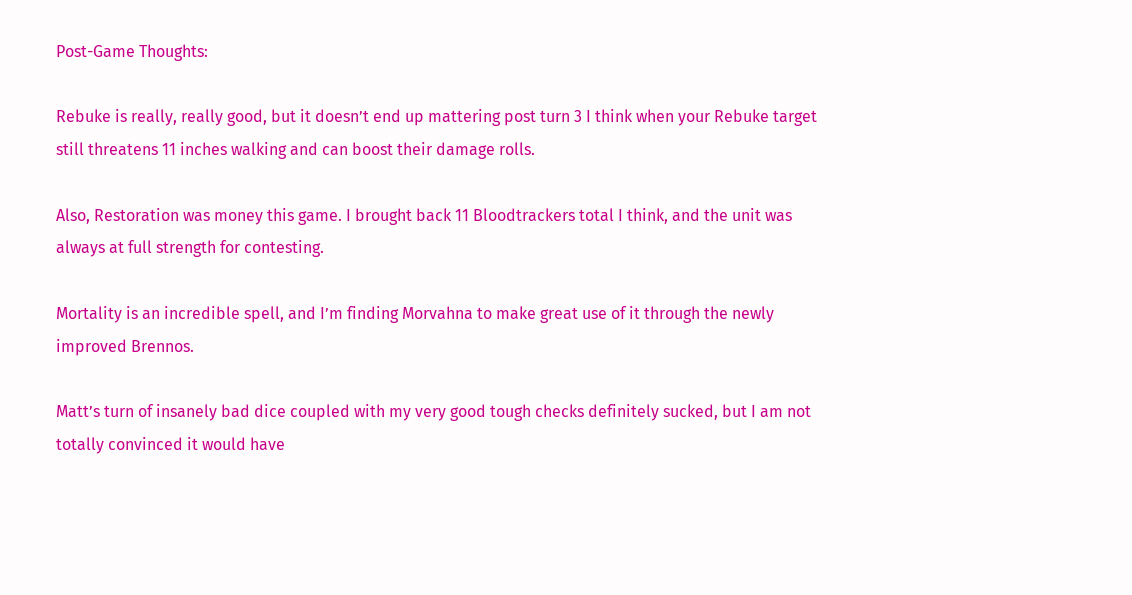Post-Game Thoughts:

Rebuke is really, really good, but it doesn’t end up mattering post turn 3 I think when your Rebuke target still threatens 11 inches walking and can boost their damage rolls.

Also, Restoration was money this game. I brought back 11 Bloodtrackers total I think, and the unit was always at full strength for contesting.

Mortality is an incredible spell, and I’m finding Morvahna to make great use of it through the newly improved Brennos.

Matt’s turn of insanely bad dice coupled with my very good tough checks definitely sucked, but I am not totally convinced it would have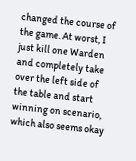changed the course of the game. At worst, I just kill one Warden and completely take over the left side of the table and start winning on scenario, which also seems okay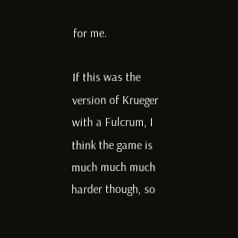for me.

If this was the version of Krueger with a Fulcrum, I think the game is much much much harder though, so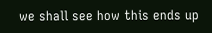we shall see how this ends up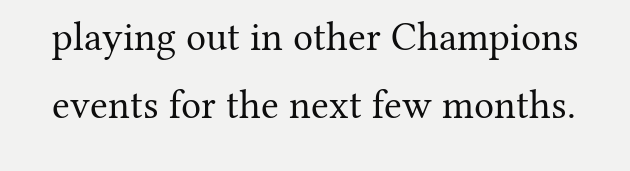playing out in other Champions events for the next few months.